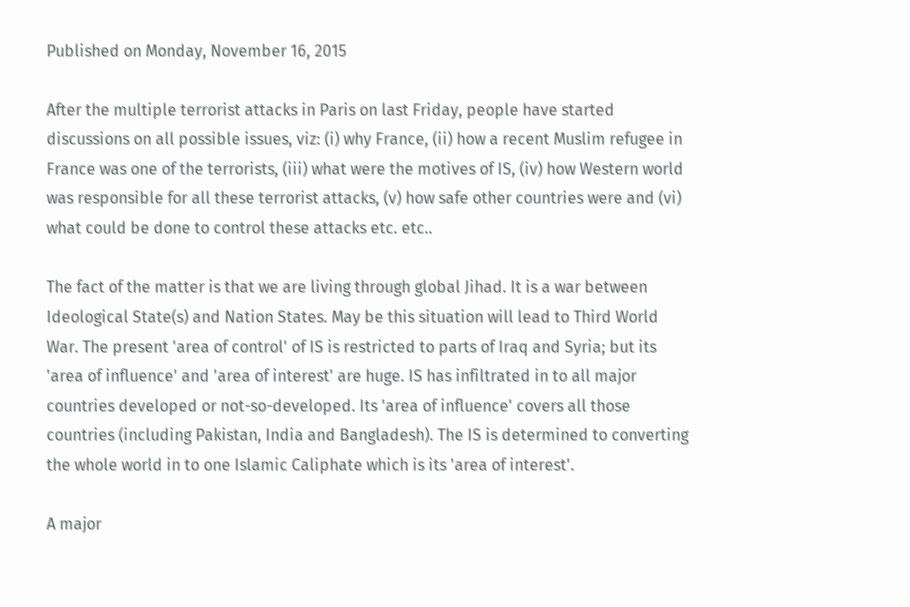Published on Monday, November 16, 2015

After the multiple terrorist attacks in Paris on last Friday, people have started discussions on all possible issues, viz: (i) why France, (ii) how a recent Muslim refugee in France was one of the terrorists, (iii) what were the motives of IS, (iv) how Western world was responsible for all these terrorist attacks, (v) how safe other countries were and (vi) what could be done to control these attacks etc. etc..

The fact of the matter is that we are living through global Jihad. It is a war between Ideological State(s) and Nation States. May be this situation will lead to Third World War. The present 'area of control' of IS is restricted to parts of Iraq and Syria; but its 'area of influence' and 'area of interest' are huge. IS has infiltrated in to all major countries developed or not-so-developed. Its 'area of influence' covers all those countries (including Pakistan, India and Bangladesh). The IS is determined to converting the whole world in to one Islamic Caliphate which is its 'area of interest'.

A major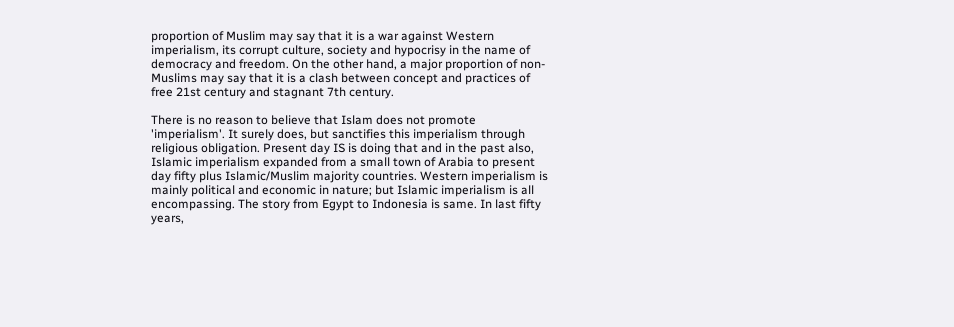proportion of Muslim may say that it is a war against Western imperialism, its corrupt culture, society and hypocrisy in the name of democracy and freedom. On the other hand, a major proportion of non-Muslims may say that it is a clash between concept and practices of free 21st century and stagnant 7th century.

There is no reason to believe that Islam does not promote 'imperialism'. It surely does, but sanctifies this imperialism through religious obligation. Present day IS is doing that and in the past also, Islamic imperialism expanded from a small town of Arabia to present day fifty plus Islamic/Muslim majority countries. Western imperialism is mainly political and economic in nature; but Islamic imperialism is all encompassing. The story from Egypt to Indonesia is same. In last fifty years,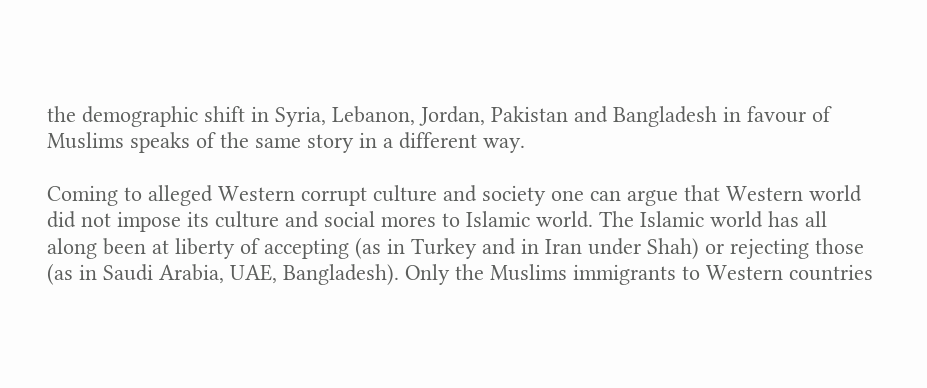the demographic shift in Syria, Lebanon, Jordan, Pakistan and Bangladesh in favour of Muslims speaks of the same story in a different way.

Coming to alleged Western corrupt culture and society one can argue that Western world did not impose its culture and social mores to Islamic world. The Islamic world has all along been at liberty of accepting (as in Turkey and in Iran under Shah) or rejecting those (as in Saudi Arabia, UAE, Bangladesh). Only the Muslims immigrants to Western countries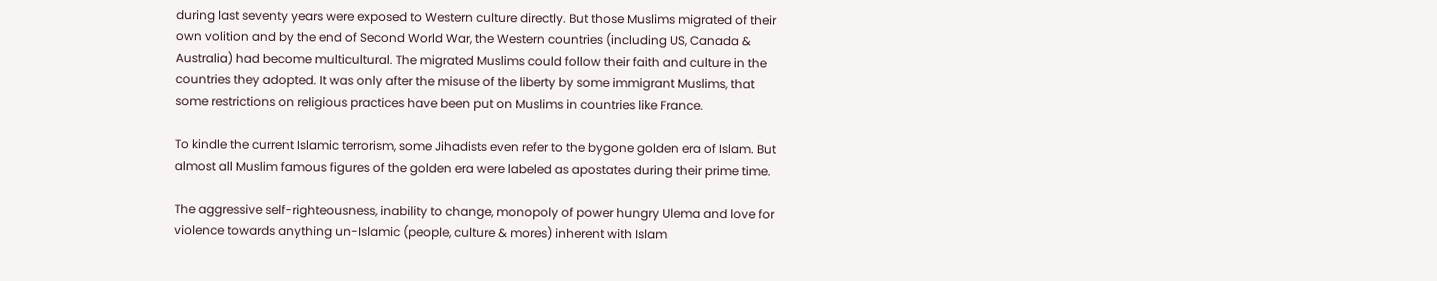during last seventy years were exposed to Western culture directly. But those Muslims migrated of their own volition and by the end of Second World War, the Western countries (including US, Canada & Australia) had become multicultural. The migrated Muslims could follow their faith and culture in the countries they adopted. It was only after the misuse of the liberty by some immigrant Muslims, that some restrictions on religious practices have been put on Muslims in countries like France.

To kindle the current Islamic terrorism, some Jihadists even refer to the bygone golden era of Islam. But almost all Muslim famous figures of the golden era were labeled as apostates during their prime time.

The aggressive self-righteousness, inability to change, monopoly of power hungry Ulema and love for violence towards anything un-Islamic (people, culture & mores) inherent with Islam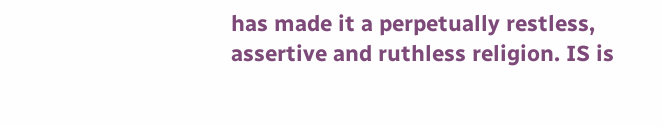has made it a perpetually restless, assertive and ruthless religion. IS is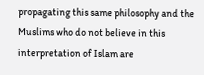propagating this same philosophy and the Muslims who do not believe in this interpretation of Islam are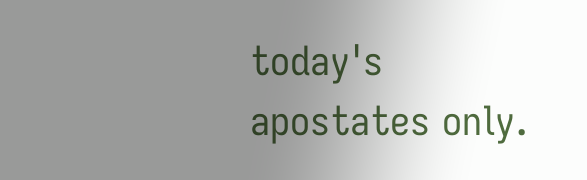today's apostates only.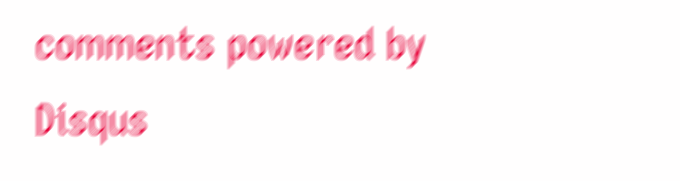comments powered by Disqus